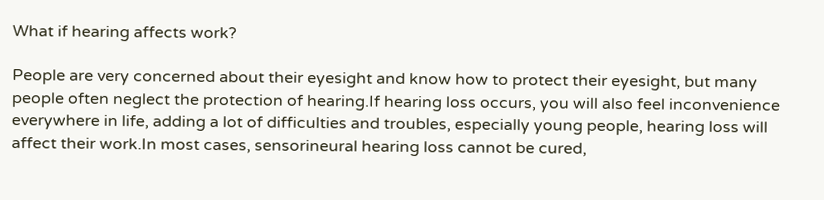What if hearing affects work?

People are very concerned about their eyesight and know how to protect their eyesight, but many people often neglect the protection of hearing.If hearing loss occurs, you will also feel inconvenience everywhere in life, adding a lot of difficulties and troubles, especially young people, hearing loss will affect their work.In most cases, sensorineural hearing loss cannot be cured,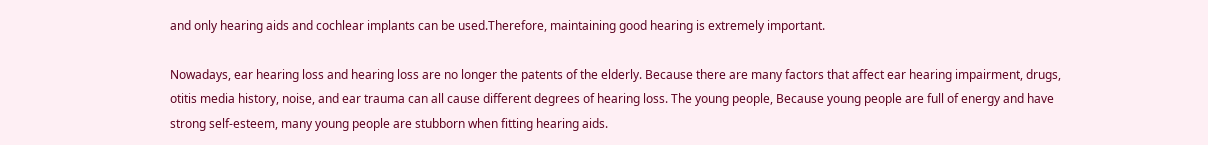and only hearing aids and cochlear implants can be used.Therefore, maintaining good hearing is extremely important.

Nowadays, ear hearing loss and hearing loss are no longer the patents of the elderly. Because there are many factors that affect ear hearing impairment, drugs, otitis media history, noise, and ear trauma can all cause different degrees of hearing loss. The young people, Because young people are full of energy and have strong self-esteem, many young people are stubborn when fitting hearing aids.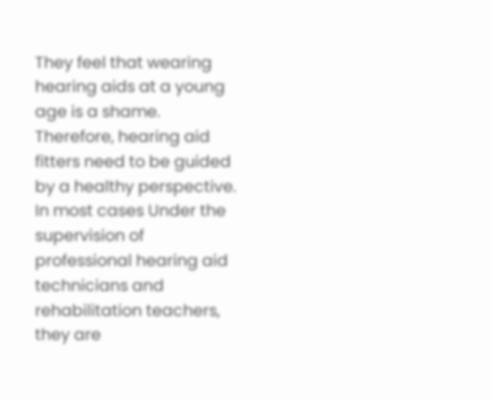They feel that wearing hearing aids at a young age is a shame. Therefore, hearing aid fitters need to be guided by a healthy perspective. In most cases Under the supervision of professional hearing aid technicians and rehabilitation teachers, they are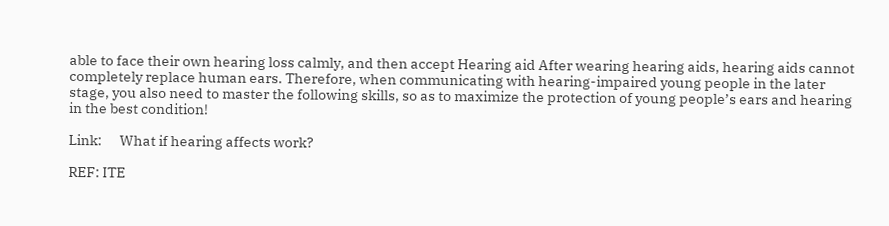able to face their own hearing loss calmly, and then accept Hearing aid After wearing hearing aids, hearing aids cannot completely replace human ears. Therefore, when communicating with hearing-impaired young people in the later stage, you also need to master the following skills, so as to maximize the protection of young people’s ears and hearing in the best condition!

Link:      What if hearing affects work?

REF: ITE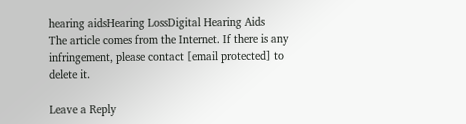hearing aidsHearing LossDigital Hearing Aids
The article comes from the Internet. If there is any infringement, please contact [email protected] to delete it.

Leave a Reply